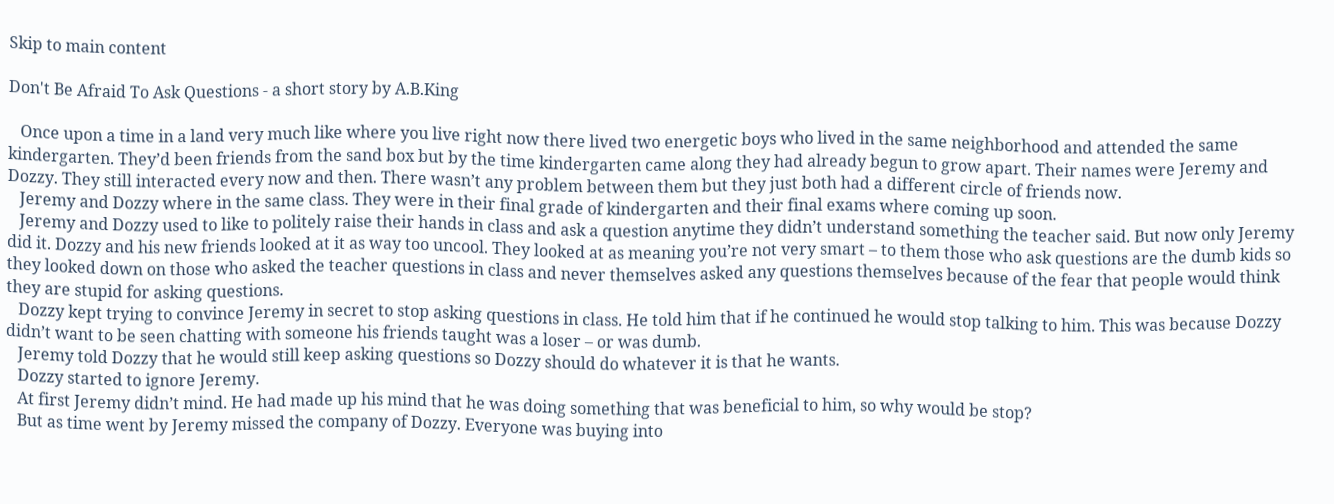Skip to main content

Don't Be Afraid To Ask Questions - a short story by A.B.King

   Once upon a time in a land very much like where you live right now there lived two energetic boys who lived in the same neighborhood and attended the same kindergarten. They’d been friends from the sand box but by the time kindergarten came along they had already begun to grow apart. Their names were Jeremy and Dozzy. They still interacted every now and then. There wasn’t any problem between them but they just both had a different circle of friends now.
   Jeremy and Dozzy where in the same class. They were in their final grade of kindergarten and their final exams where coming up soon.
   Jeremy and Dozzy used to like to politely raise their hands in class and ask a question anytime they didn’t understand something the teacher said. But now only Jeremy did it. Dozzy and his new friends looked at it as way too uncool. They looked at as meaning you’re not very smart – to them those who ask questions are the dumb kids so they looked down on those who asked the teacher questions in class and never themselves asked any questions themselves because of the fear that people would think they are stupid for asking questions.
   Dozzy kept trying to convince Jeremy in secret to stop asking questions in class. He told him that if he continued he would stop talking to him. This was because Dozzy didn’t want to be seen chatting with someone his friends taught was a loser – or was dumb.
   Jeremy told Dozzy that he would still keep asking questions so Dozzy should do whatever it is that he wants.
   Dozzy started to ignore Jeremy.
   At first Jeremy didn’t mind. He had made up his mind that he was doing something that was beneficial to him, so why would be stop?
   But as time went by Jeremy missed the company of Dozzy. Everyone was buying into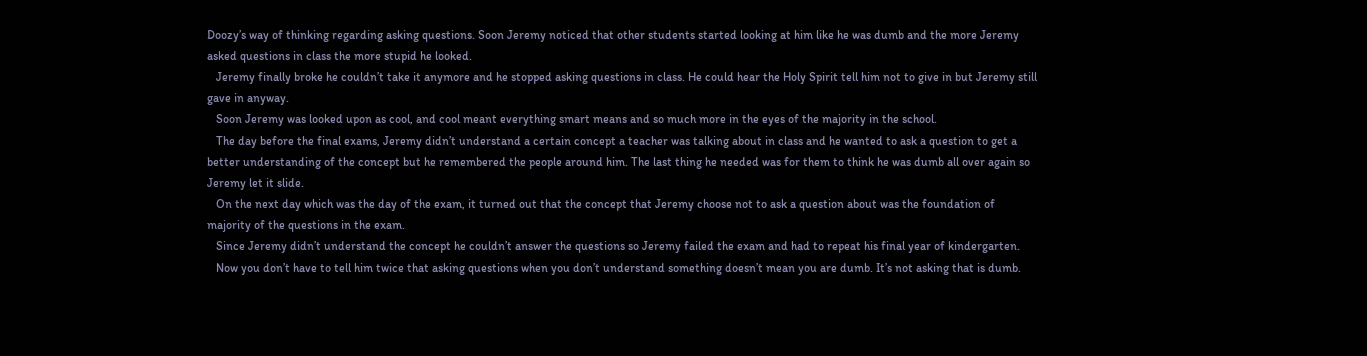Doozy’s way of thinking regarding asking questions. Soon Jeremy noticed that other students started looking at him like he was dumb and the more Jeremy asked questions in class the more stupid he looked.
   Jeremy finally broke he couldn’t take it anymore and he stopped asking questions in class. He could hear the Holy Spirit tell him not to give in but Jeremy still gave in anyway.
   Soon Jeremy was looked upon as cool, and cool meant everything smart means and so much more in the eyes of the majority in the school.
   The day before the final exams, Jeremy didn’t understand a certain concept a teacher was talking about in class and he wanted to ask a question to get a better understanding of the concept but he remembered the people around him. The last thing he needed was for them to think he was dumb all over again so Jeremy let it slide.
   On the next day which was the day of the exam, it turned out that the concept that Jeremy choose not to ask a question about was the foundation of majority of the questions in the exam.
   Since Jeremy didn’t understand the concept he couldn’t answer the questions so Jeremy failed the exam and had to repeat his final year of kindergarten.
   Now you don’t have to tell him twice that asking questions when you don’t understand something doesn’t mean you are dumb. It’s not asking that is dumb.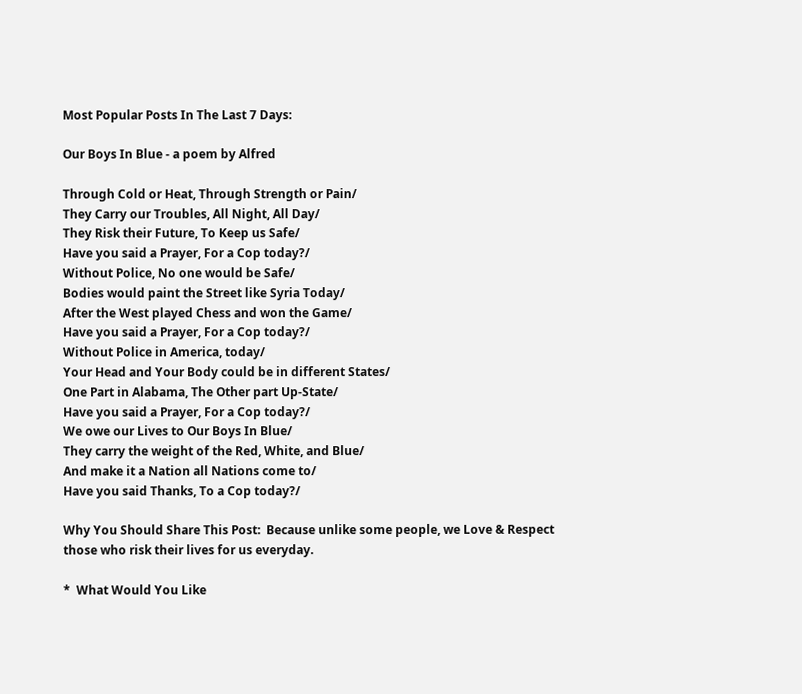Most Popular Posts In The Last 7 Days:

Our Boys In Blue - a poem by Alfred

Through Cold or Heat, Through Strength or Pain/
They Carry our Troubles, All Night, All Day/
They Risk their Future, To Keep us Safe/
Have you said a Prayer, For a Cop today?/
Without Police, No one would be Safe/
Bodies would paint the Street like Syria Today/
After the West played Chess and won the Game/
Have you said a Prayer, For a Cop today?/
Without Police in America, today/
Your Head and Your Body could be in different States/
One Part in Alabama, The Other part Up-State/
Have you said a Prayer, For a Cop today?/
We owe our Lives to Our Boys In Blue/
They carry the weight of the Red, White, and Blue/
And make it a Nation all Nations come to/
Have you said Thanks, To a Cop today?/

Why You Should Share This Post:  Because unlike some people, we Love & Respect those who risk their lives for us everyday.

*  What Would You Like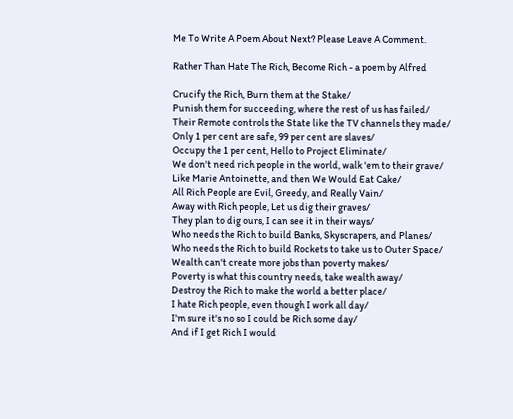Me To Write A Poem About Next? Please Leave A Comment.

Rather Than Hate The Rich, Become Rich - a poem by Alfred

Crucify the Rich, Burn them at the Stake/
Punish them for succeeding, where the rest of us has failed/
Their Remote controls the State like the TV channels they made/
Only 1 per cent are safe, 99 per cent are slaves/
Occupy the 1 per cent, Hello to Project Eliminate/
We don't need rich people in the world, walk 'em to their grave/
Like Marie Antoinette, and then We Would Eat Cake/
All Rich People are Evil, Greedy, and Really Vain/
Away with Rich people, Let us dig their graves/
They plan to dig ours, I can see it in their ways/
Who needs the Rich to build Banks, Skyscrapers, and Planes/
Who needs the Rich to build Rockets to take us to Outer Space/
Wealth can't create more jobs than poverty makes/
Poverty is what this country needs, take wealth away/
Destroy the Rich to make the world a better place/
I hate Rich people, even though I work all day/
I'm sure it's no so I could be Rich some day/
And if I get Rich I would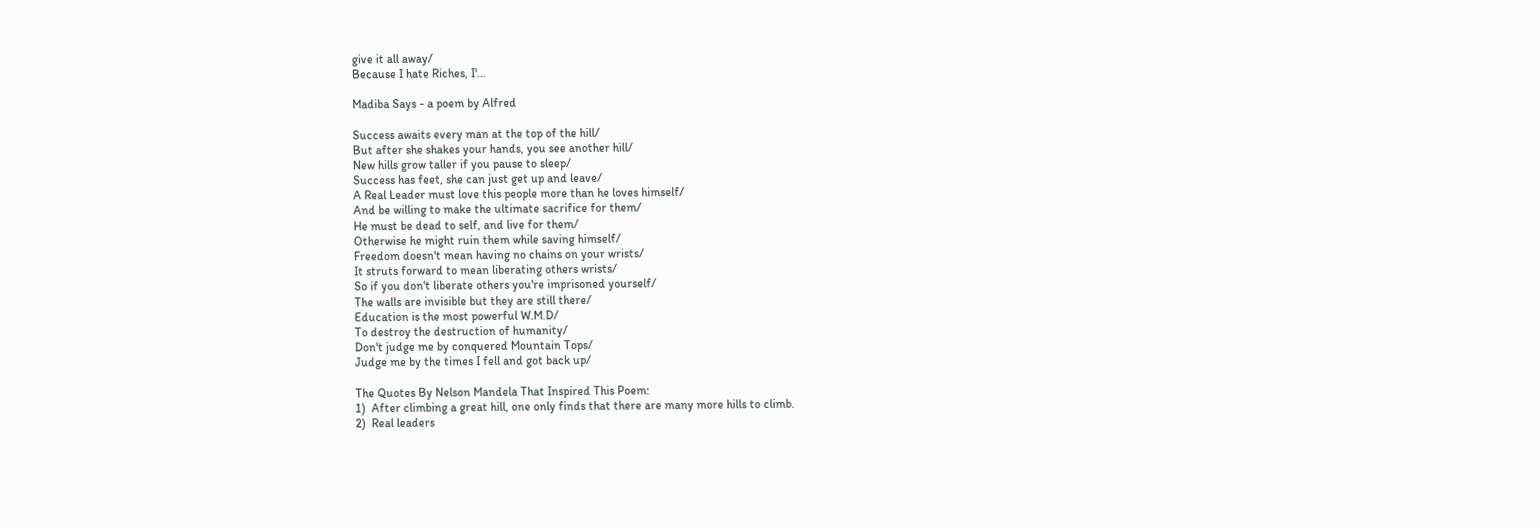give it all away/
Because I hate Riches, I'…

Madiba Says - a poem by Alfred

Success awaits every man at the top of the hill/
But after she shakes your hands, you see another hill/
New hills grow taller if you pause to sleep/
Success has feet, she can just get up and leave/
A Real Leader must love this people more than he loves himself/
And be willing to make the ultimate sacrifice for them/
He must be dead to self, and live for them/
Otherwise he might ruin them while saving himself/
Freedom doesn't mean having no chains on your wrists/
It struts forward to mean liberating others wrists/
So if you don't liberate others you're imprisoned yourself/
The walls are invisible but they are still there/
Education is the most powerful W.M.D/
To destroy the destruction of humanity/
Don't judge me by conquered Mountain Tops/
Judge me by the times I fell and got back up/

The Quotes By Nelson Mandela That Inspired This Poem:
1)  After climbing a great hill, one only finds that there are many more hills to climb.
2)  Real leaders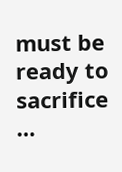must be ready to sacrifice …